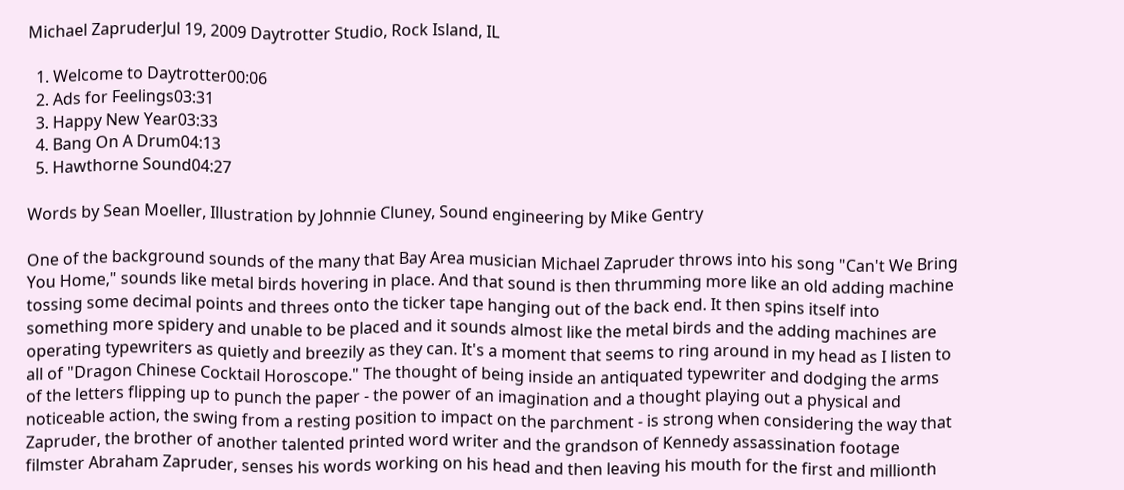Michael ZapruderJul 19, 2009 Daytrotter Studio, Rock Island, IL

  1. Welcome to Daytrotter00:06
  2. Ads for Feelings03:31
  3. Happy New Year03:33
  4. Bang On A Drum04:13
  5. Hawthorne Sound04:27

Words by Sean Moeller, Illustration by Johnnie Cluney, Sound engineering by Mike Gentry

One of the background sounds of the many that Bay Area musician Michael Zapruder throws into his song "Can't We Bring You Home," sounds like metal birds hovering in place. And that sound is then thrumming more like an old adding machine tossing some decimal points and threes onto the ticker tape hanging out of the back end. It then spins itself into something more spidery and unable to be placed and it sounds almost like the metal birds and the adding machines are operating typewriters as quietly and breezily as they can. It's a moment that seems to ring around in my head as I listen to all of "Dragon Chinese Cocktail Horoscope." The thought of being inside an antiquated typewriter and dodging the arms of the letters flipping up to punch the paper - the power of an imagination and a thought playing out a physical and noticeable action, the swing from a resting position to impact on the parchment - is strong when considering the way that Zapruder, the brother of another talented printed word writer and the grandson of Kennedy assassination footage filmster Abraham Zapruder, senses his words working on his head and then leaving his mouth for the first and millionth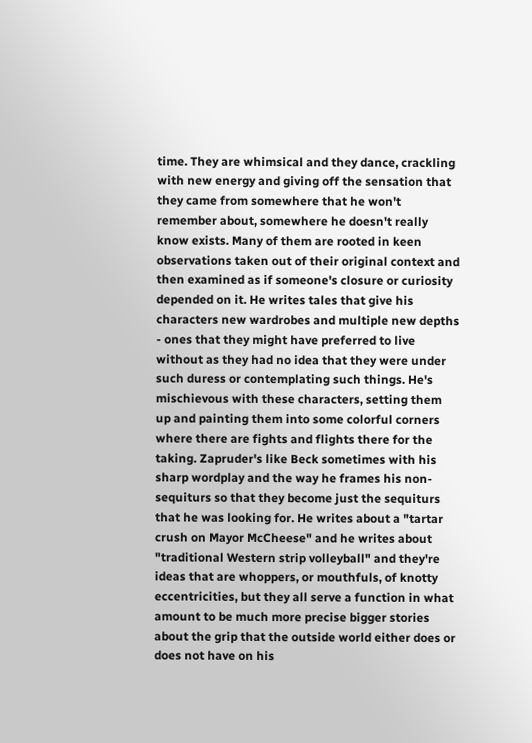time. They are whimsical and they dance, crackling with new energy and giving off the sensation that they came from somewhere that he won't remember about, somewhere he doesn't really know exists. Many of them are rooted in keen observations taken out of their original context and then examined as if someone's closure or curiosity depended on it. He writes tales that give his characters new wardrobes and multiple new depths - ones that they might have preferred to live without as they had no idea that they were under such duress or contemplating such things. He's mischievous with these characters, setting them up and painting them into some colorful corners where there are fights and flights there for the taking. Zapruder's like Beck sometimes with his sharp wordplay and the way he frames his non-sequiturs so that they become just the sequiturs that he was looking for. He writes about a "tartar crush on Mayor McCheese" and he writes about "traditional Western strip volleyball" and they're ideas that are whoppers, or mouthfuls, of knotty eccentricities, but they all serve a function in what amount to be much more precise bigger stories about the grip that the outside world either does or does not have on his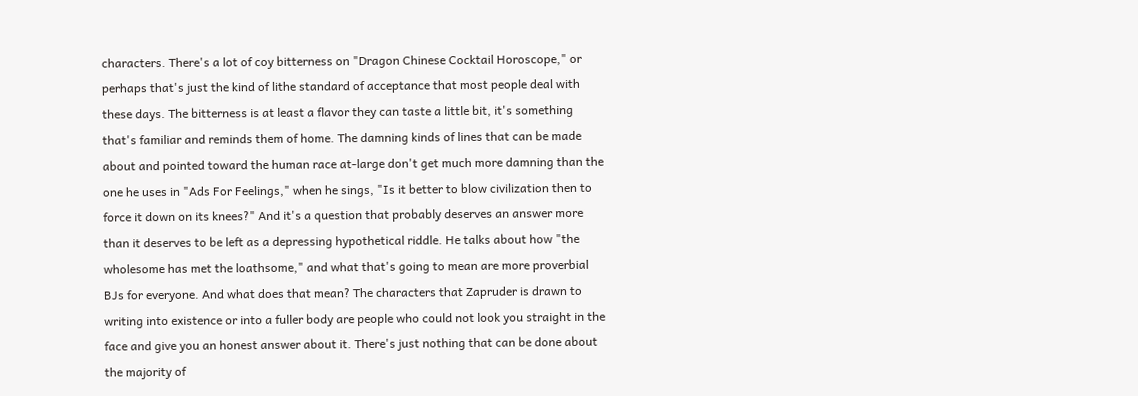characters. There's a lot of coy bitterness on "Dragon Chinese Cocktail Horoscope," or perhaps that's just the kind of lithe standard of acceptance that most people deal with these days. The bitterness is at least a flavor they can taste a little bit, it's something that's familiar and reminds them of home. The damning kinds of lines that can be made about and pointed toward the human race at-large don't get much more damning than the one he uses in "Ads For Feelings," when he sings, "Is it better to blow civilization then to force it down on its knees?" And it's a question that probably deserves an answer more than it deserves to be left as a depressing hypothetical riddle. He talks about how "the wholesome has met the loathsome," and what that's going to mean are more proverbial BJs for everyone. And what does that mean? The characters that Zapruder is drawn to writing into existence or into a fuller body are people who could not look you straight in the face and give you an honest answer about it. There's just nothing that can be done about the majority of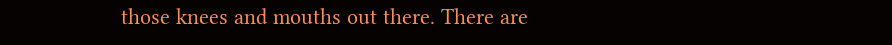those knees and mouths out there. There are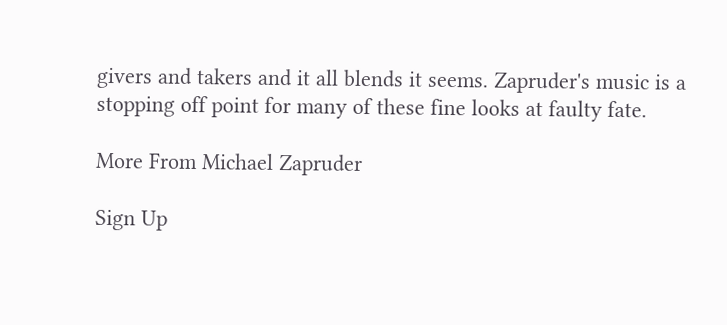givers and takers and it all blends it seems. Zapruder's music is a stopping off point for many of these fine looks at faulty fate.

More From Michael Zapruder

Sign Up